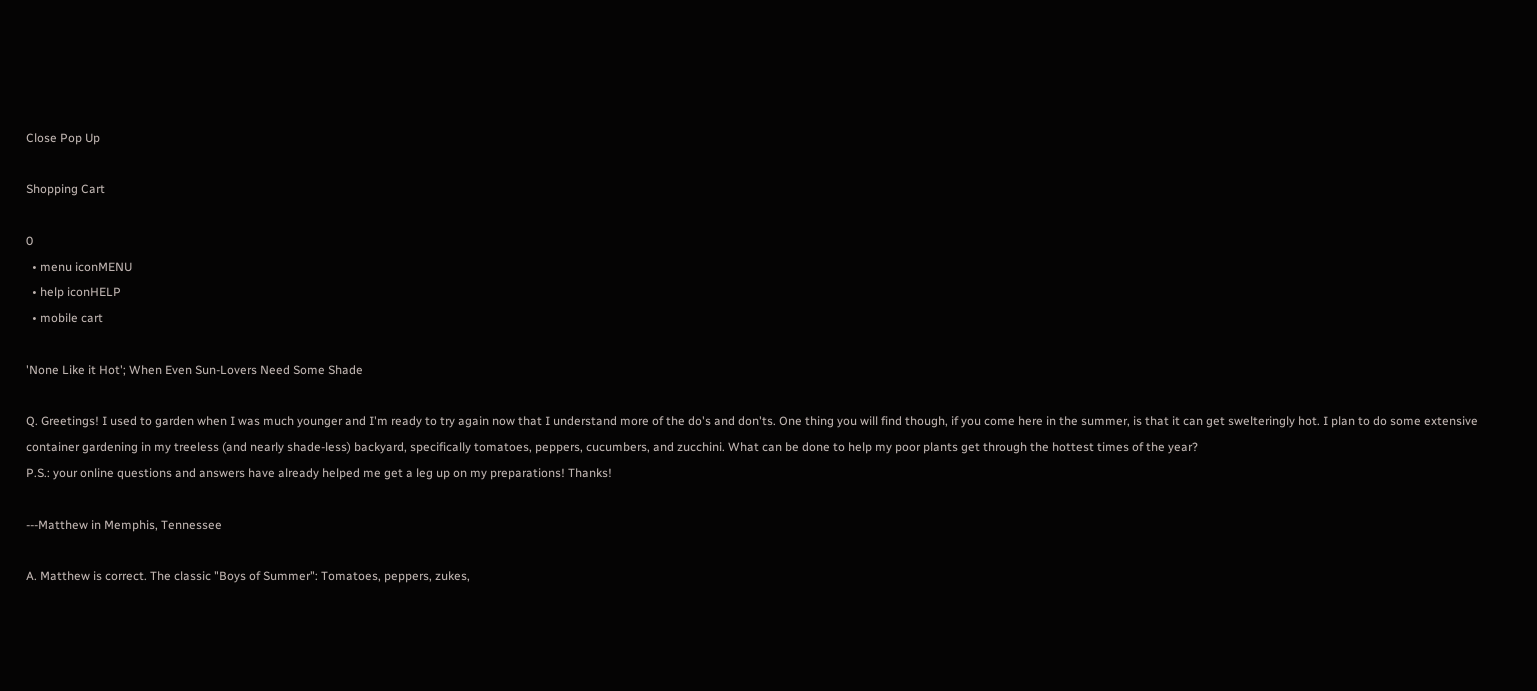Close Pop Up

Shopping Cart

0
  • menu iconMENU
  • help iconHELP
  • mobile cart

'None Like it Hot'; When Even Sun-Lovers Need Some Shade

Q. Greetings! I used to garden when I was much younger and I'm ready to try again now that I understand more of the do's and don'ts. One thing you will find though, if you come here in the summer, is that it can get swelteringly hot. I plan to do some extensive container gardening in my treeless (and nearly shade-less) backyard, specifically tomatoes, peppers, cucumbers, and zucchini. What can be done to help my poor plants get through the hottest times of the year?
P.S.: your online questions and answers have already helped me get a leg up on my preparations! Thanks!

---Matthew in Memphis, Tennessee

A. Matthew is correct. The classic "Boys of Summer": Tomatoes, peppers, zukes,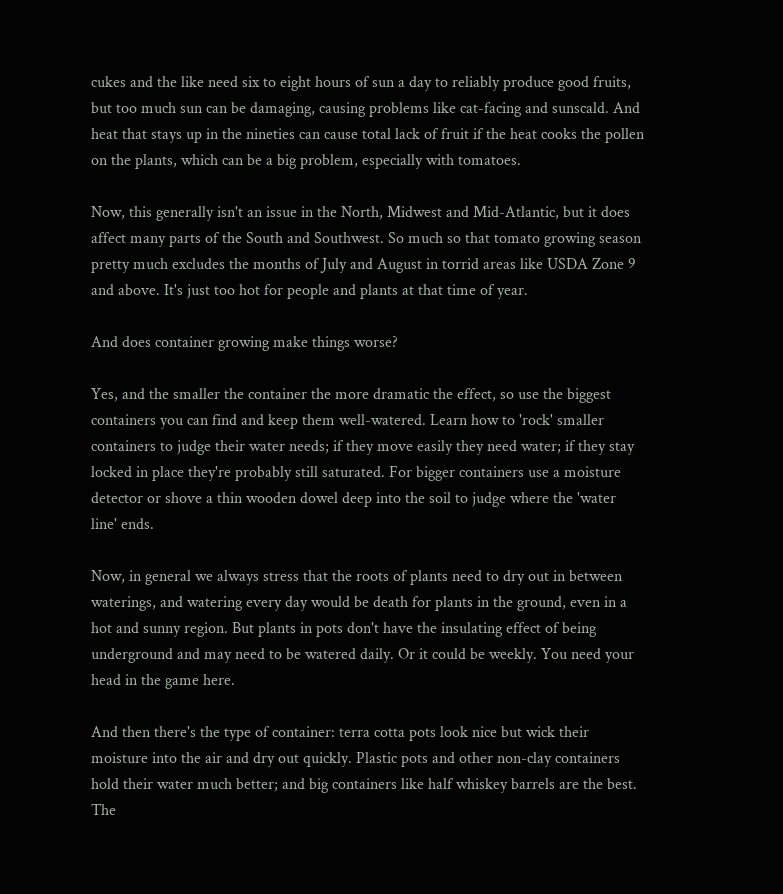cukes and the like need six to eight hours of sun a day to reliably produce good fruits, but too much sun can be damaging, causing problems like cat-facing and sunscald. And heat that stays up in the nineties can cause total lack of fruit if the heat cooks the pollen on the plants, which can be a big problem, especially with tomatoes.

Now, this generally isn't an issue in the North, Midwest and Mid-Atlantic, but it does affect many parts of the South and Southwest. So much so that tomato growing season pretty much excludes the months of July and August in torrid areas like USDA Zone 9 and above. It's just too hot for people and plants at that time of year.

And does container growing make things worse?

Yes, and the smaller the container the more dramatic the effect, so use the biggest containers you can find and keep them well-watered. Learn how to 'rock' smaller containers to judge their water needs; if they move easily they need water; if they stay locked in place they're probably still saturated. For bigger containers use a moisture detector or shove a thin wooden dowel deep into the soil to judge where the 'water line' ends.

Now, in general we always stress that the roots of plants need to dry out in between waterings, and watering every day would be death for plants in the ground, even in a hot and sunny region. But plants in pots don't have the insulating effect of being underground and may need to be watered daily. Or it could be weekly. You need your head in the game here.

And then there's the type of container: terra cotta pots look nice but wick their moisture into the air and dry out quickly. Plastic pots and other non-clay containers hold their water much better; and big containers like half whiskey barrels are the best. The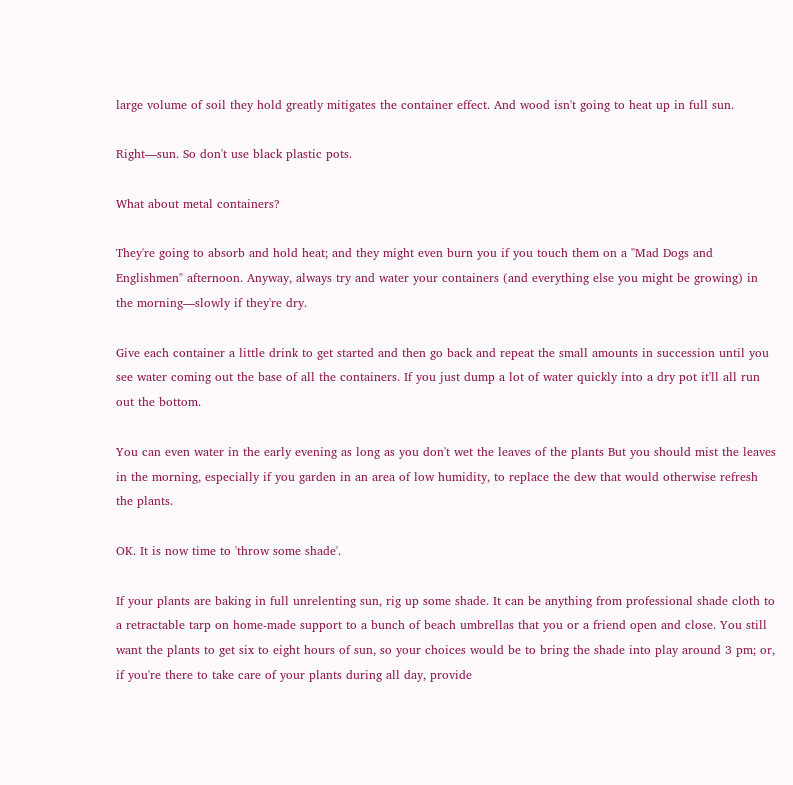large volume of soil they hold greatly mitigates the container effect. And wood isn't going to heat up in full sun.

Right—sun. So don't use black plastic pots.

What about metal containers?

They're going to absorb and hold heat; and they might even burn you if you touch them on a "Mad Dogs and Englishmen" afternoon. Anyway, always try and water your containers (and everything else you might be growing) in the morning—slowly if they're dry.

Give each container a little drink to get started and then go back and repeat the small amounts in succession until you see water coming out the base of all the containers. If you just dump a lot of water quickly into a dry pot it'll all run out the bottom.

You can even water in the early evening as long as you don't wet the leaves of the plants But you should mist the leaves in the morning, especially if you garden in an area of low humidity, to replace the dew that would otherwise refresh the plants.

OK. It is now time to 'throw some shade'.

If your plants are baking in full unrelenting sun, rig up some shade. It can be anything from professional shade cloth to a retractable tarp on home-made support to a bunch of beach umbrellas that you or a friend open and close. You still want the plants to get six to eight hours of sun, so your choices would be to bring the shade into play around 3 pm; or, if you're there to take care of your plants during all day, provide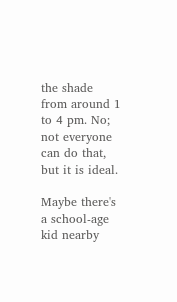the shade from around 1 to 4 pm. No; not everyone can do that, but it is ideal.

Maybe there's a school-age kid nearby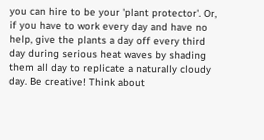you can hire to be your 'plant protector'. Or, if you have to work every day and have no help, give the plants a day off every third day during serious heat waves by shading them all day to replicate a naturally cloudy day. Be creative! Think about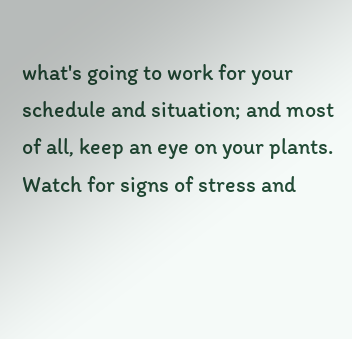what's going to work for your schedule and situation; and most of all, keep an eye on your plants. Watch for signs of stress and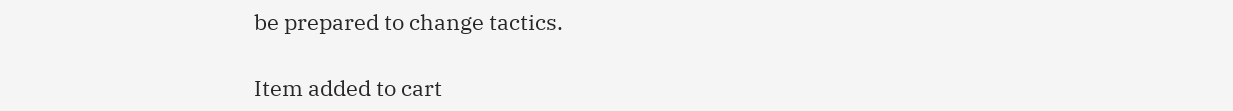be prepared to change tactics.

Item added to cart